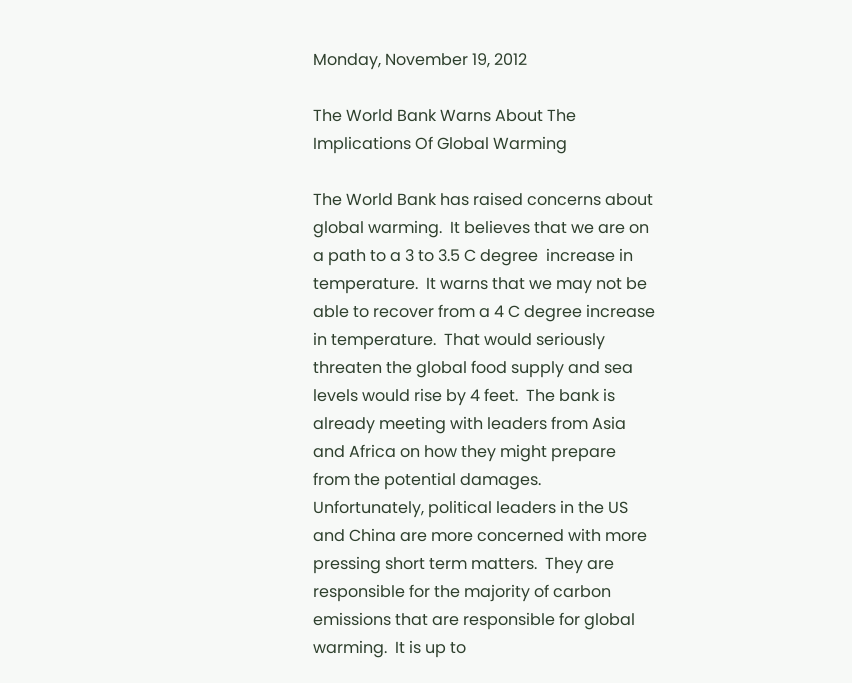Monday, November 19, 2012

The World Bank Warns About The Implications Of Global Warming

The World Bank has raised concerns about global warming.  It believes that we are on a path to a 3 to 3.5 C degree  increase in temperature.  It warns that we may not be able to recover from a 4 C degree increase in temperature.  That would seriously threaten the global food supply and sea levels would rise by 4 feet.  The bank is already meeting with leaders from Asia and Africa on how they might prepare from the potential damages.  Unfortunately, political leaders in the US and China are more concerned with more pressing short term matters.  They are responsible for the majority of carbon emissions that are responsible for global warming.  It is up to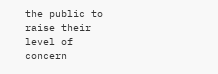the public to raise their level of concern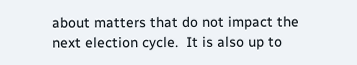about matters that do not impact the next election cycle.  It is also up to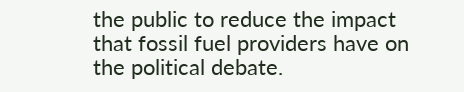the public to reduce the impact that fossil fuel providers have on the political debate.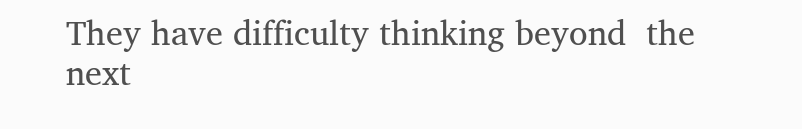They have difficulty thinking beyond  the next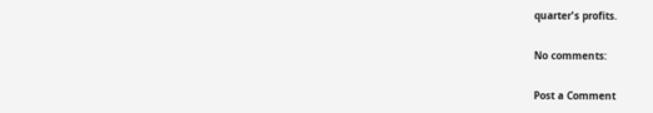quarter's profits.

No comments:

Post a Comment